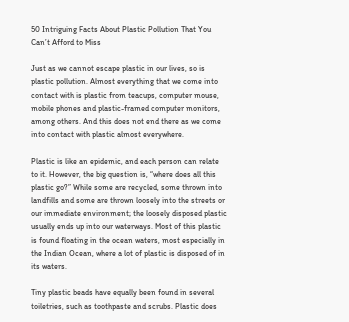50 Intriguing Facts About Plastic Pollution That You Can’t Afford to Miss

Just as we cannot escape plastic in our lives, so is plastic pollution. Almost everything that we come into contact with is plastic from teacups, computer mouse, mobile phones and plastic-framed computer monitors, among others. And this does not end there as we come into contact with plastic almost everywhere.

Plastic is like an epidemic, and each person can relate to it. However, the big question is, “where does all this plastic go?” While some are recycled, some thrown into landfills and some are thrown loosely into the streets or our immediate environment; the loosely disposed plastic usually ends up into our waterways. Most of this plastic is found floating in the ocean waters, most especially in the Indian Ocean, where a lot of plastic is disposed of in its waters.

Tiny plastic beads have equally been found in several toiletries, such as toothpaste and scrubs. Plastic does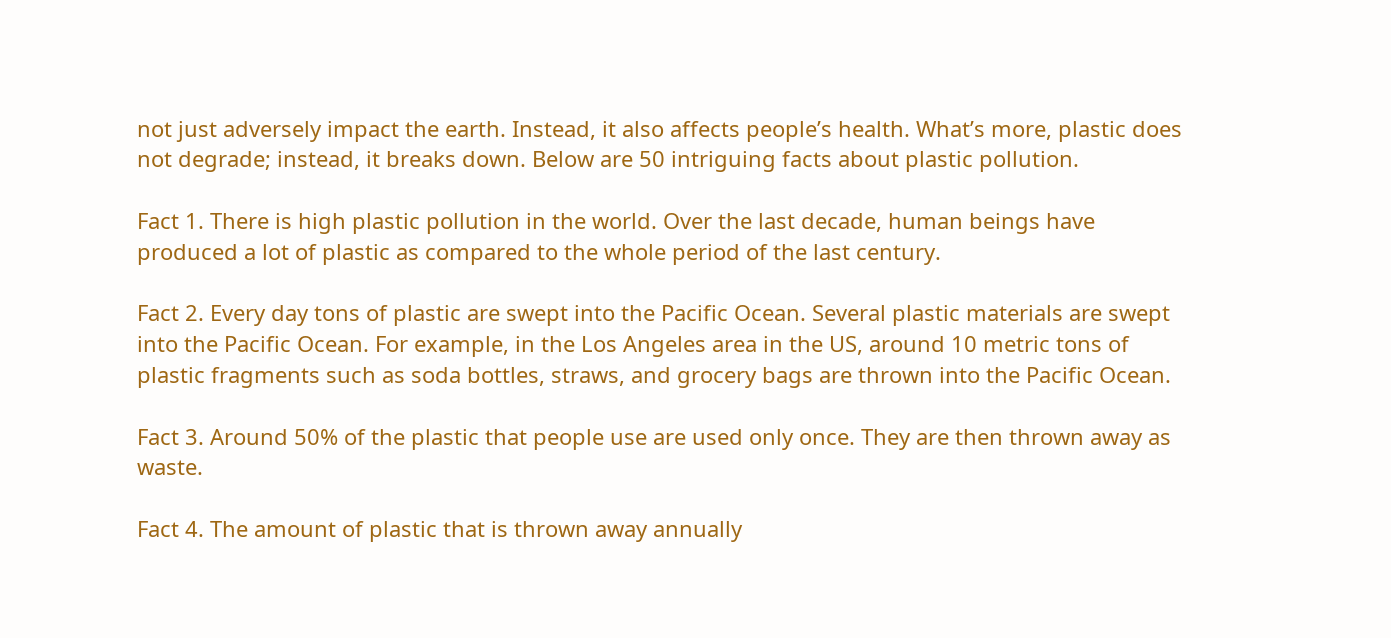not just adversely impact the earth. Instead, it also affects people’s health. What’s more, plastic does not degrade; instead, it breaks down. Below are 50 intriguing facts about plastic pollution.

Fact 1. There is high plastic pollution in the world. Over the last decade, human beings have produced a lot of plastic as compared to the whole period of the last century.

Fact 2. Every day tons of plastic are swept into the Pacific Ocean. Several plastic materials are swept into the Pacific Ocean. For example, in the Los Angeles area in the US, around 10 metric tons of plastic fragments such as soda bottles, straws, and grocery bags are thrown into the Pacific Ocean.

Fact 3. Around 50% of the plastic that people use are used only once. They are then thrown away as waste.

Fact 4. The amount of plastic that is thrown away annually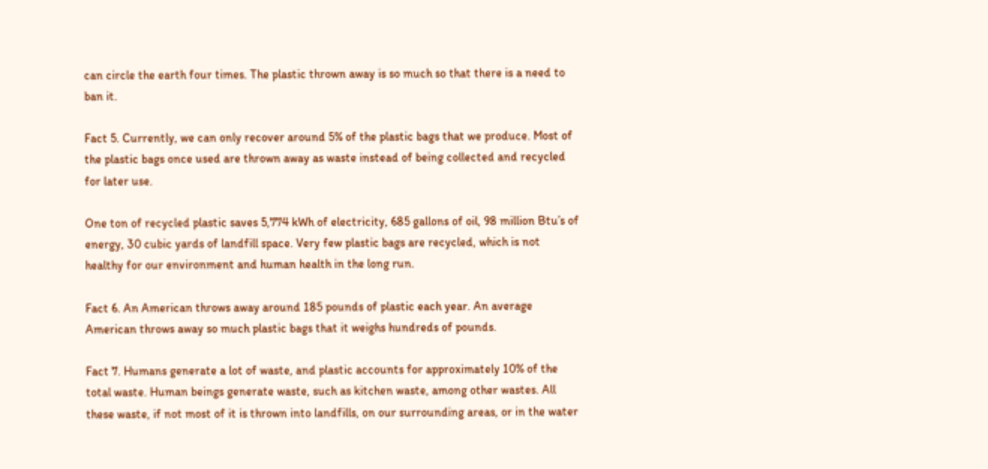can circle the earth four times. The plastic thrown away is so much so that there is a need to ban it.

Fact 5. Currently, we can only recover around 5% of the plastic bags that we produce. Most of the plastic bags once used are thrown away as waste instead of being collected and recycled for later use.

One ton of recycled plastic saves 5,774 kWh of electricity, 685 gallons of oil, 98 million Btu’s of energy, 30 cubic yards of landfill space. Very few plastic bags are recycled, which is not healthy for our environment and human health in the long run.

Fact 6. An American throws away around 185 pounds of plastic each year. An average American throws away so much plastic bags that it weighs hundreds of pounds.

Fact 7. Humans generate a lot of waste, and plastic accounts for approximately 10% of the total waste. Human beings generate waste, such as kitchen waste, among other wastes. All these waste, if not most of it is thrown into landfills, on our surrounding areas, or in the water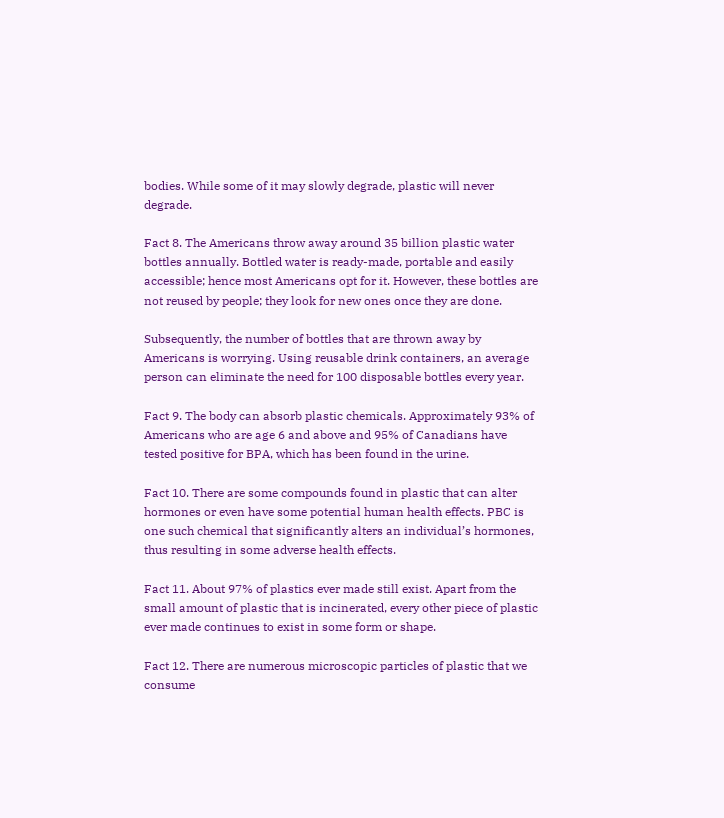bodies. While some of it may slowly degrade, plastic will never degrade.

Fact 8. The Americans throw away around 35 billion plastic water bottles annually. Bottled water is ready-made, portable and easily accessible; hence most Americans opt for it. However, these bottles are not reused by people; they look for new ones once they are done.

Subsequently, the number of bottles that are thrown away by Americans is worrying. Using reusable drink containers, an average person can eliminate the need for 100 disposable bottles every year.

Fact 9. The body can absorb plastic chemicals. Approximately 93% of Americans who are age 6 and above and 95% of Canadians have tested positive for BPA, which has been found in the urine.

Fact 10. There are some compounds found in plastic that can alter hormones or even have some potential human health effects. PBC is one such chemical that significantly alters an individual’s hormones, thus resulting in some adverse health effects.

Fact 11. About 97% of plastics ever made still exist. Apart from the small amount of plastic that is incinerated, every other piece of plastic ever made continues to exist in some form or shape.

Fact 12. There are numerous microscopic particles of plastic that we consume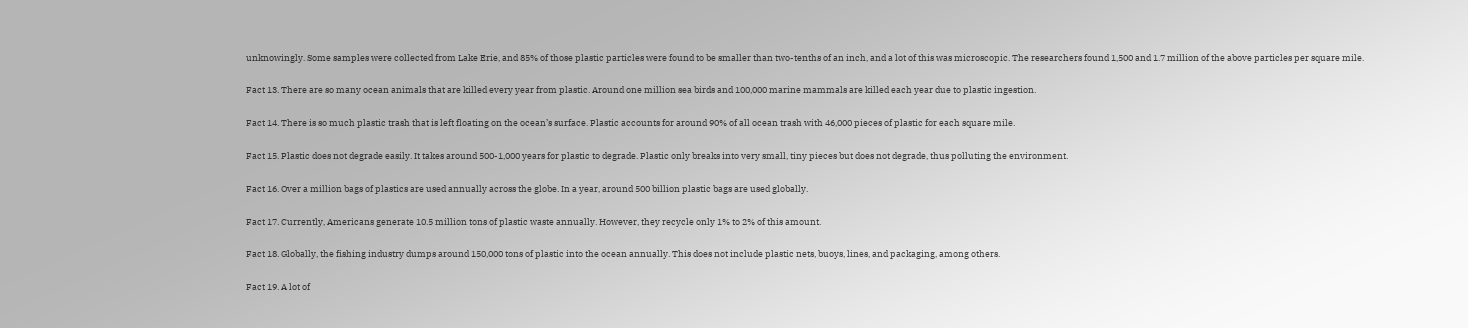unknowingly. Some samples were collected from Lake Erie, and 85% of those plastic particles were found to be smaller than two-tenths of an inch, and a lot of this was microscopic. The researchers found 1,500 and 1.7 million of the above particles per square mile.

Fact 13. There are so many ocean animals that are killed every year from plastic. Around one million sea birds and 100,000 marine mammals are killed each year due to plastic ingestion.

Fact 14. There is so much plastic trash that is left floating on the ocean’s surface. Plastic accounts for around 90% of all ocean trash with 46,000 pieces of plastic for each square mile.

Fact 15. Plastic does not degrade easily. It takes around 500-1,000 years for plastic to degrade. Plastic only breaks into very small, tiny pieces but does not degrade, thus polluting the environment.

Fact 16. Over a million bags of plastics are used annually across the globe. In a year, around 500 billion plastic bags are used globally.

Fact 17. Currently, Americans generate 10.5 million tons of plastic waste annually. However, they recycle only 1% to 2% of this amount.

Fact 18. Globally, the fishing industry dumps around 150,000 tons of plastic into the ocean annually. This does not include plastic nets, buoys, lines, and packaging, among others.

Fact 19. A lot of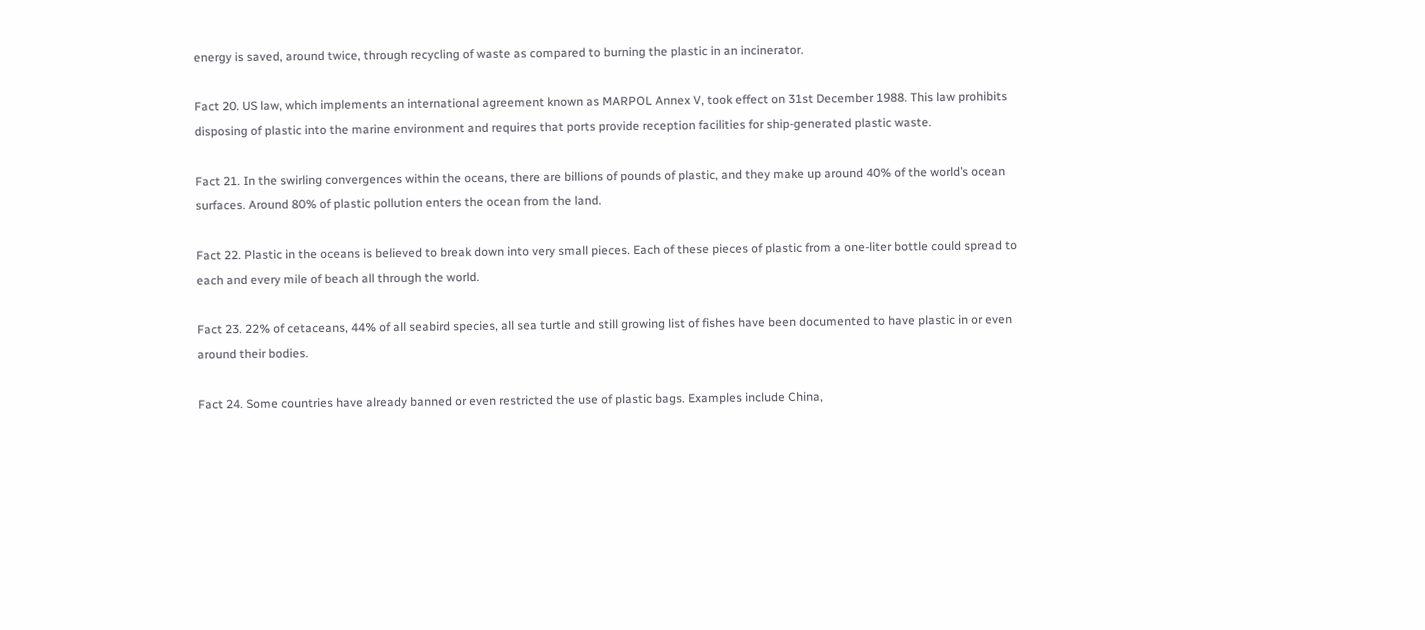energy is saved, around twice, through recycling of waste as compared to burning the plastic in an incinerator.

Fact 20. US law, which implements an international agreement known as MARPOL Annex V, took effect on 31st December 1988. This law prohibits disposing of plastic into the marine environment and requires that ports provide reception facilities for ship-generated plastic waste.

Fact 21. In the swirling convergences within the oceans, there are billions of pounds of plastic, and they make up around 40% of the world’s ocean surfaces. Around 80% of plastic pollution enters the ocean from the land.

Fact 22. Plastic in the oceans is believed to break down into very small pieces. Each of these pieces of plastic from a one-liter bottle could spread to each and every mile of beach all through the world.

Fact 23. 22% of cetaceans, 44% of all seabird species, all sea turtle and still growing list of fishes have been documented to have plastic in or even around their bodies.

Fact 24. Some countries have already banned or even restricted the use of plastic bags. Examples include China,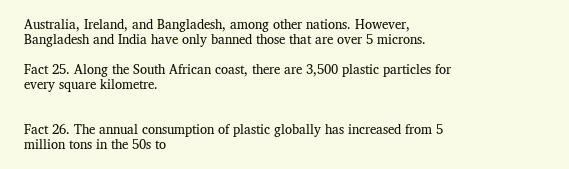Australia, Ireland, and Bangladesh, among other nations. However, Bangladesh and India have only banned those that are over 5 microns.

Fact 25. Along the South African coast, there are 3,500 plastic particles for every square kilometre.


Fact 26. The annual consumption of plastic globally has increased from 5 million tons in the 50s to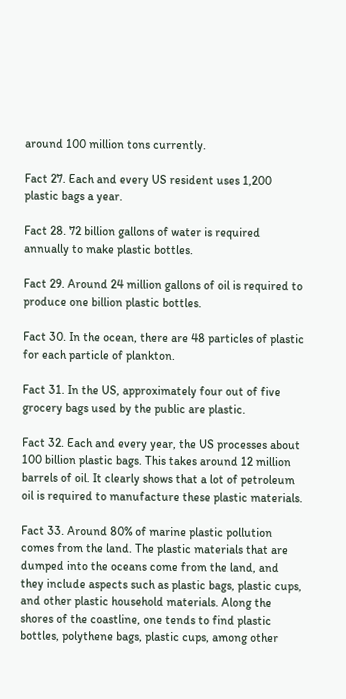around 100 million tons currently.

Fact 27. Each and every US resident uses 1,200 plastic bags a year.

Fact 28. 72 billion gallons of water is required annually to make plastic bottles.

Fact 29. Around 24 million gallons of oil is required to produce one billion plastic bottles.

Fact 30. In the ocean, there are 48 particles of plastic for each particle of plankton.

Fact 31. In the US, approximately four out of five grocery bags used by the public are plastic.

Fact 32. Each and every year, the US processes about 100 billion plastic bags. This takes around 12 million barrels of oil. It clearly shows that a lot of petroleum oil is required to manufacture these plastic materials.

Fact 33. Around 80% of marine plastic pollution comes from the land. The plastic materials that are dumped into the oceans come from the land, and they include aspects such as plastic bags, plastic cups, and other plastic household materials. Along the shores of the coastline, one tends to find plastic bottles, polythene bags, plastic cups, among other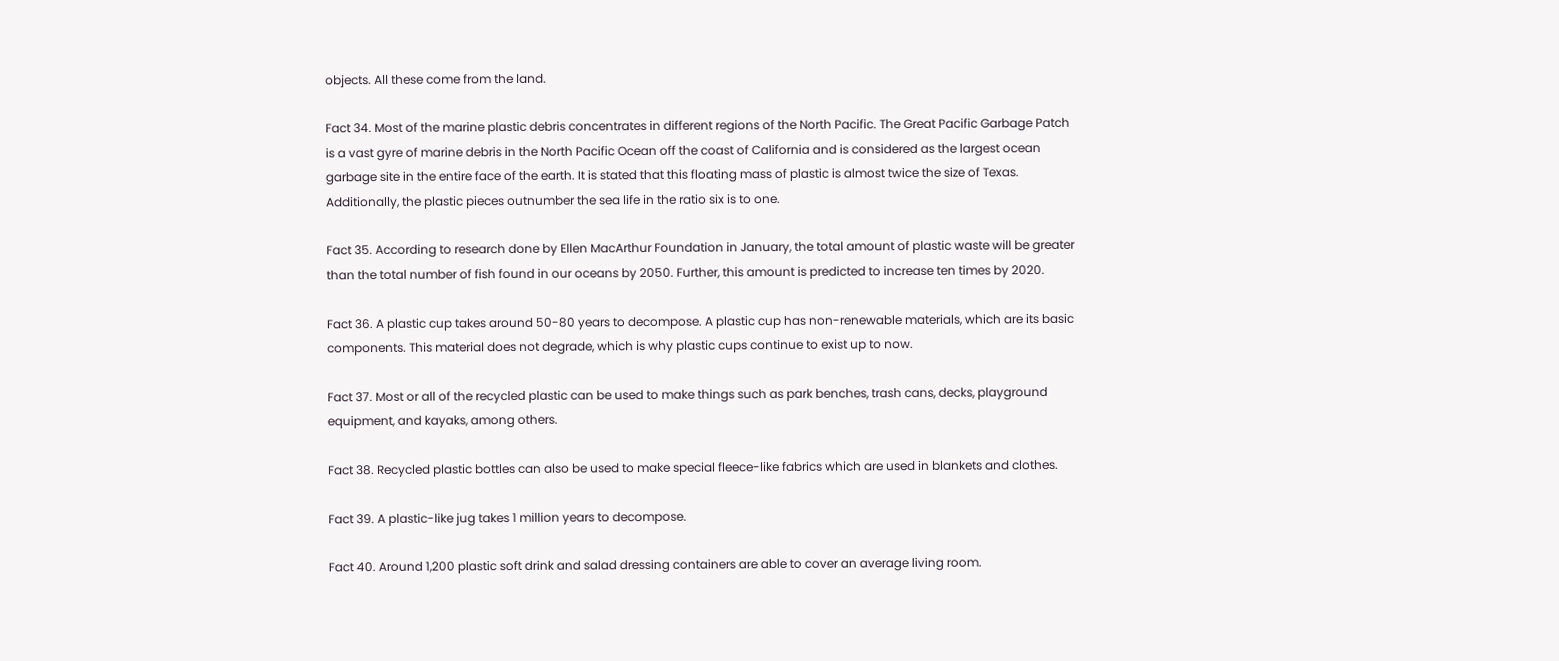objects. All these come from the land.

Fact 34. Most of the marine plastic debris concentrates in different regions of the North Pacific. The Great Pacific Garbage Patch is a vast gyre of marine debris in the North Pacific Ocean off the coast of California and is considered as the largest ocean garbage site in the entire face of the earth. It is stated that this floating mass of plastic is almost twice the size of Texas. Additionally, the plastic pieces outnumber the sea life in the ratio six is to one.

Fact 35. According to research done by Ellen MacArthur Foundation in January, the total amount of plastic waste will be greater than the total number of fish found in our oceans by 2050. Further, this amount is predicted to increase ten times by 2020.

Fact 36. A plastic cup takes around 50-80 years to decompose. A plastic cup has non-renewable materials, which are its basic components. This material does not degrade, which is why plastic cups continue to exist up to now.

Fact 37. Most or all of the recycled plastic can be used to make things such as park benches, trash cans, decks, playground equipment, and kayaks, among others.

Fact 38. Recycled plastic bottles can also be used to make special fleece-like fabrics which are used in blankets and clothes.

Fact 39. A plastic-like jug takes 1 million years to decompose.

Fact 40. Around 1,200 plastic soft drink and salad dressing containers are able to cover an average living room.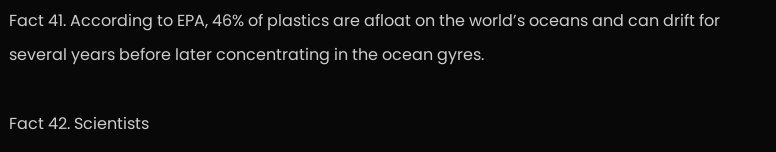Fact 41. According to EPA, 46% of plastics are afloat on the world’s oceans and can drift for several years before later concentrating in the ocean gyres.

Fact 42. Scientists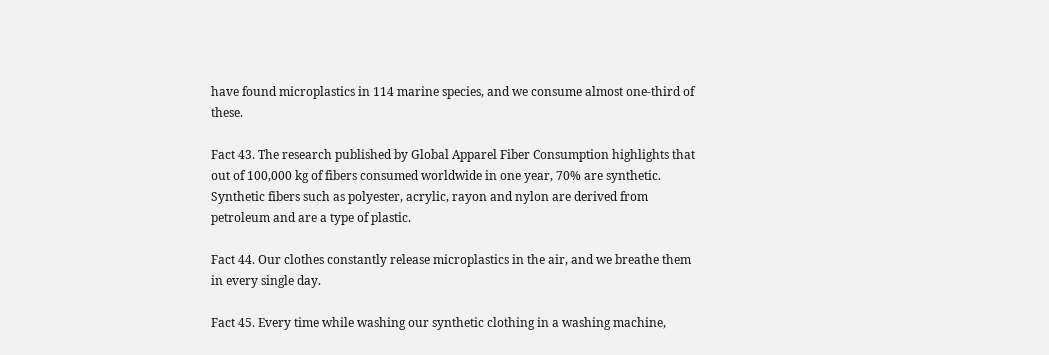have found microplastics in 114 marine species, and we consume almost one-third of these.

Fact 43. The research published by Global Apparel Fiber Consumption highlights that out of 100,000 kg of fibers consumed worldwide in one year, 70% are synthetic. Synthetic fibers such as polyester, acrylic, rayon and nylon are derived from petroleum and are a type of plastic.

Fact 44. Our clothes constantly release microplastics in the air, and we breathe them in every single day.

Fact 45. Every time while washing our synthetic clothing in a washing machine,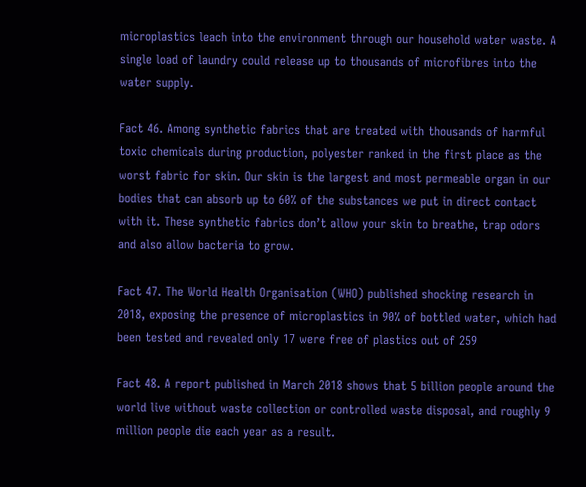microplastics leach into the environment through our household water waste. A single load of laundry could release up to thousands of microfibres into the water supply.

Fact 46. Among synthetic fabrics that are treated with thousands of harmful toxic chemicals during production, polyester ranked in the first place as the worst fabric for skin. Our skin is the largest and most permeable organ in our bodies that can absorb up to 60% of the substances we put in direct contact with it. These synthetic fabrics don’t allow your skin to breathe, trap odors and also allow bacteria to grow.

Fact 47. The World Health Organisation (WHO) published shocking research in 2018, exposing the presence of microplastics in 90% of bottled water, which had been tested and revealed only 17 were free of plastics out of 259

Fact 48. A report published in March 2018 shows that 5 billion people around the world live without waste collection or controlled waste disposal, and roughly 9 million people die each year as a result.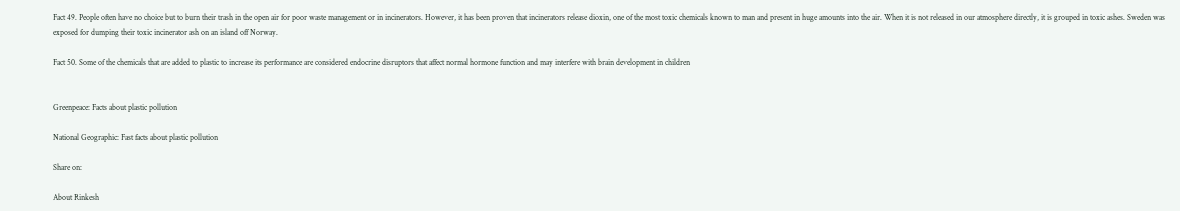Fact 49. People often have no choice but to burn their trash in the open air for poor waste management or in incinerators. However, it has been proven that incinerators release dioxin, one of the most toxic chemicals known to man and present in huge amounts into the air. When it is not released in our atmosphere directly, it is grouped in toxic ashes. Sweden was exposed for dumping their toxic incinerator ash on an island off Norway.

Fact 50. Some of the chemicals that are added to plastic to increase its performance are considered endocrine disruptors that affect normal hormone function and may interfere with brain development in children


Greenpeace: Facts about plastic pollution

National Geographic: Fast facts about plastic pollution

Share on:

About Rinkesh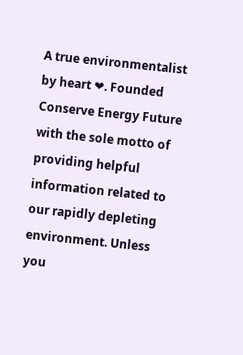A true environmentalist by heart ❤. Founded Conserve Energy Future with the sole motto of providing helpful information related to our rapidly depleting environment. Unless you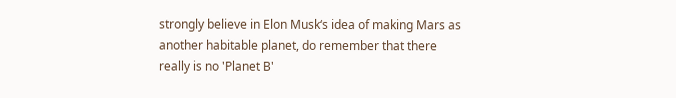strongly believe in Elon Musk‘s idea of making Mars as another habitable planet, do remember that there really is no 'Planet B'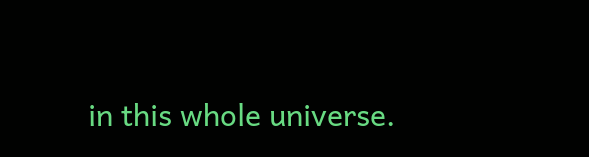in this whole universe.